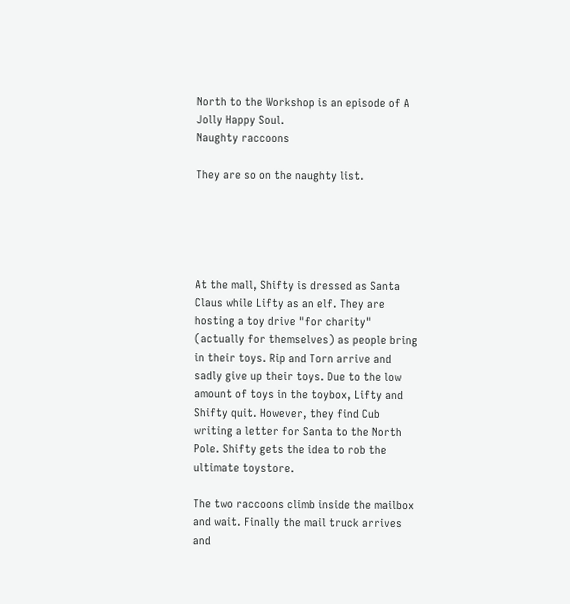North to the Workshop is an episode of A Jolly Happy Soul.
Naughty raccoons

They are so on the naughty list.





At the mall, Shifty is dressed as Santa Claus while Lifty as an elf. They are hosting a toy drive "for charity" (actually for themselves) as people bring in their toys. Rip and Torn arrive and sadly give up their toys. Due to the low amount of toys in the toybox, Lifty and Shifty quit. However, they find Cub writing a letter for Santa to the North Pole. Shifty gets the idea to rob the ultimate toystore.

The two raccoons climb inside the mailbox and wait. Finally the mail truck arrives and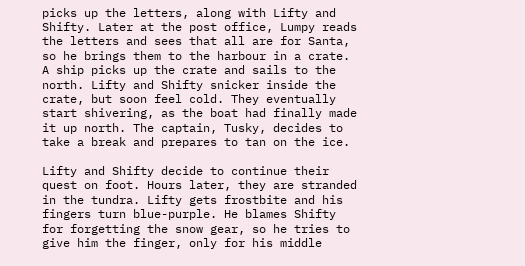picks up the letters, along with Lifty and Shifty. Later at the post office, Lumpy reads the letters and sees that all are for Santa, so he brings them to the harbour in a crate. A ship picks up the crate and sails to the north. Lifty and Shifty snicker inside the crate, but soon feel cold. They eventually start shivering, as the boat had finally made it up north. The captain, Tusky, decides to take a break and prepares to tan on the ice.

Lifty and Shifty decide to continue their quest on foot. Hours later, they are stranded in the tundra. Lifty gets frostbite and his fingers turn blue-purple. He blames Shifty for forgetting the snow gear, so he tries to give him the finger, only for his middle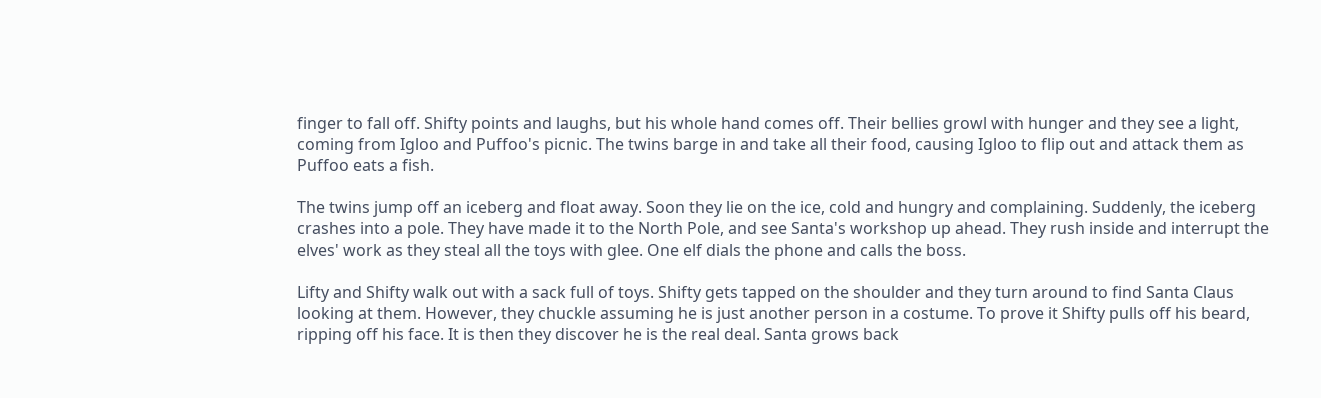finger to fall off. Shifty points and laughs, but his whole hand comes off. Their bellies growl with hunger and they see a light, coming from Igloo and Puffoo's picnic. The twins barge in and take all their food, causing Igloo to flip out and attack them as Puffoo eats a fish.

The twins jump off an iceberg and float away. Soon they lie on the ice, cold and hungry and complaining. Suddenly, the iceberg crashes into a pole. They have made it to the North Pole, and see Santa's workshop up ahead. They rush inside and interrupt the elves' work as they steal all the toys with glee. One elf dials the phone and calls the boss.

Lifty and Shifty walk out with a sack full of toys. Shifty gets tapped on the shoulder and they turn around to find Santa Claus looking at them. However, they chuckle assuming he is just another person in a costume. To prove it Shifty pulls off his beard, ripping off his face. It is then they discover he is the real deal. Santa grows back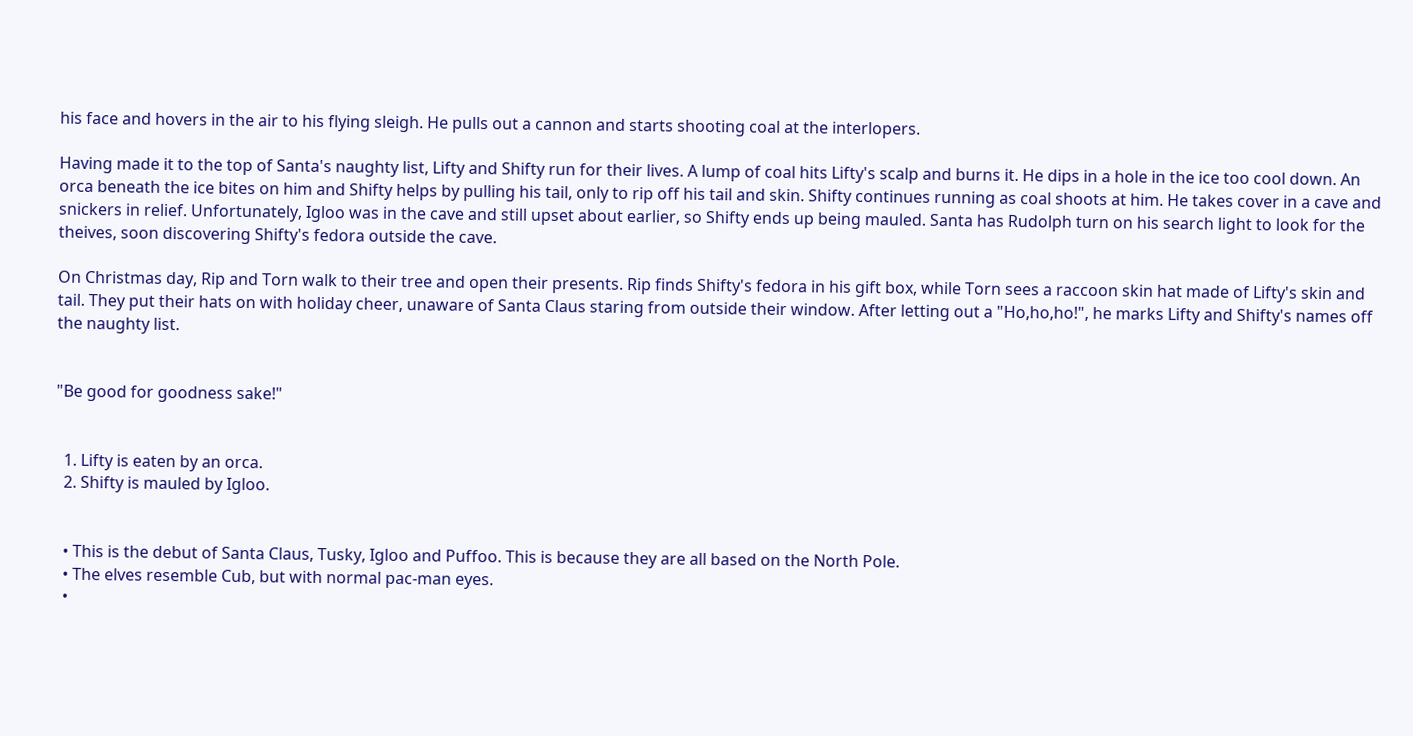his face and hovers in the air to his flying sleigh. He pulls out a cannon and starts shooting coal at the interlopers.

Having made it to the top of Santa's naughty list, Lifty and Shifty run for their lives. A lump of coal hits Lifty's scalp and burns it. He dips in a hole in the ice too cool down. An orca beneath the ice bites on him and Shifty helps by pulling his tail, only to rip off his tail and skin. Shifty continues running as coal shoots at him. He takes cover in a cave and snickers in relief. Unfortunately, Igloo was in the cave and still upset about earlier, so Shifty ends up being mauled. Santa has Rudolph turn on his search light to look for the theives, soon discovering Shifty's fedora outside the cave.

On Christmas day, Rip and Torn walk to their tree and open their presents. Rip finds Shifty's fedora in his gift box, while Torn sees a raccoon skin hat made of Lifty's skin and tail. They put their hats on with holiday cheer, unaware of Santa Claus staring from outside their window. After letting out a "Ho,ho,ho!", he marks Lifty and Shifty's names off the naughty list.


"Be good for goodness sake!"


  1. Lifty is eaten by an orca.
  2. Shifty is mauled by Igloo.


  • This is the debut of Santa Claus, Tusky, Igloo and Puffoo. This is because they are all based on the North Pole.
  • The elves resemble Cub, but with normal pac-man eyes.
  •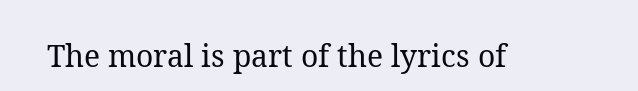The moral is part of the lyrics of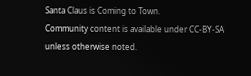Santa Claus is Coming to Town.
Community content is available under CC-BY-SA unless otherwise noted.